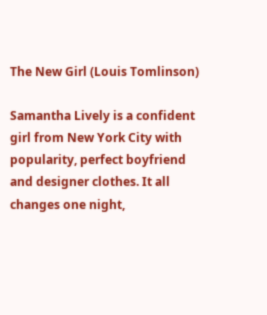The New Girl (Louis Tomlinson)

Samantha Lively is a confident girl from New York City with popularity, perfect boyfriend and designer clothes. It all changes one night,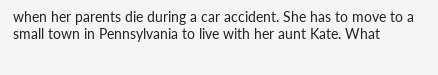when her parents die during a car accident. She has to move to a small town in Pennsylvania to live with her aunt Kate. What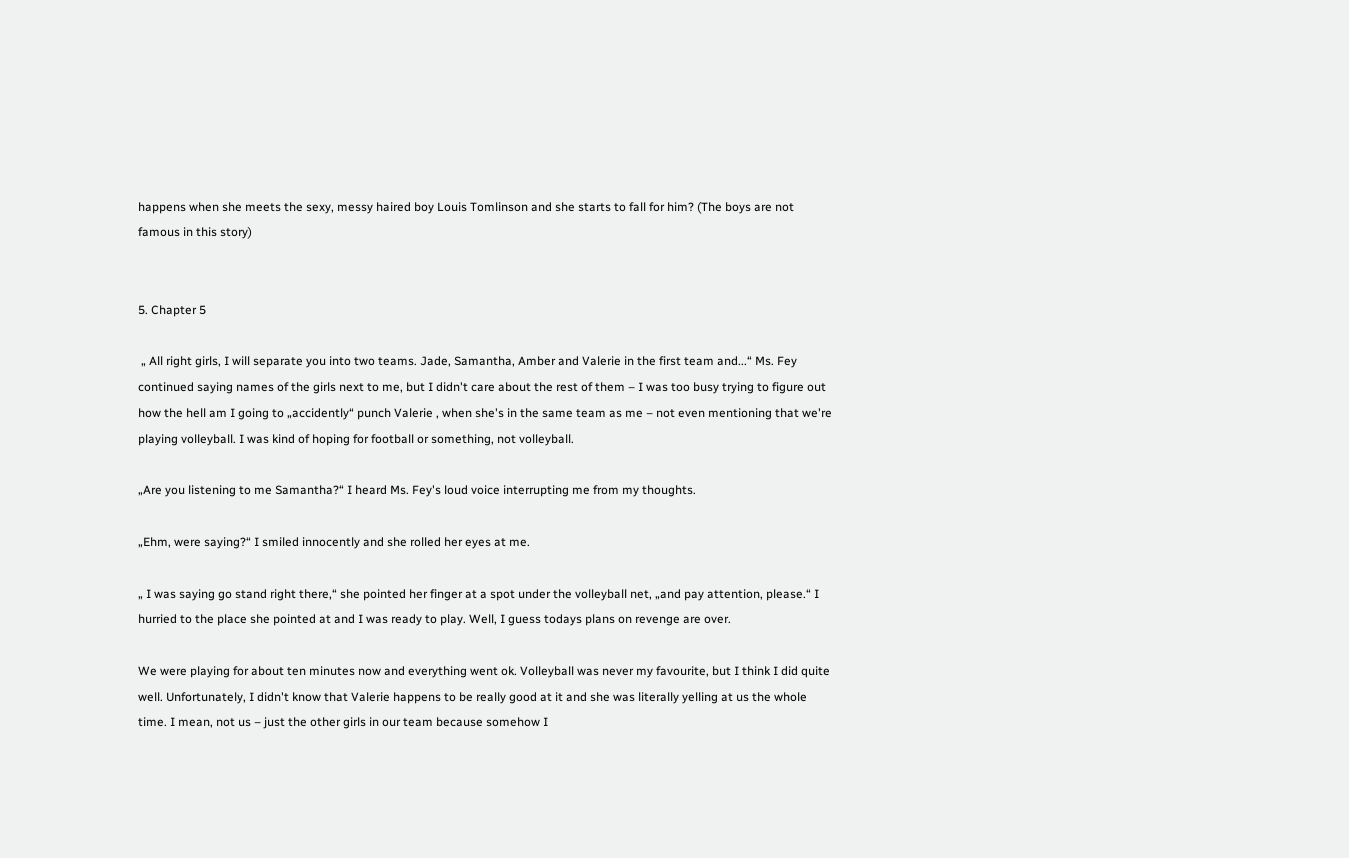happens when she meets the sexy, messy haired boy Louis Tomlinson and she starts to fall for him? (The boys are not famous in this story)


5. Chapter 5

 „ All right girls, I will separate you into two teams. Jade, Samantha, Amber and Valerie in the first team and...“ Ms. Fey continued saying names of the girls next to me, but I didn't care about the rest of them – I was too busy trying to figure out how the hell am I going to „accidently“ punch Valerie , when she's in the same team as me – not even mentioning that we're playing volleyball. I was kind of hoping for football or something, not volleyball.

„Are you listening to me Samantha?“ I heard Ms. Fey's loud voice interrupting me from my thoughts.

„Ehm, were saying?“ I smiled innocently and she rolled her eyes at me.

„ I was saying go stand right there,“ she pointed her finger at a spot under the volleyball net, „and pay attention, please.“ I hurried to the place she pointed at and I was ready to play. Well, I guess todays plans on revenge are over.

We were playing for about ten minutes now and everything went ok. Volleyball was never my favourite, but I think I did quite well. Unfortunately, I didn't know that Valerie happens to be really good at it and she was literally yelling at us the whole time. I mean, not us – just the other girls in our team because somehow I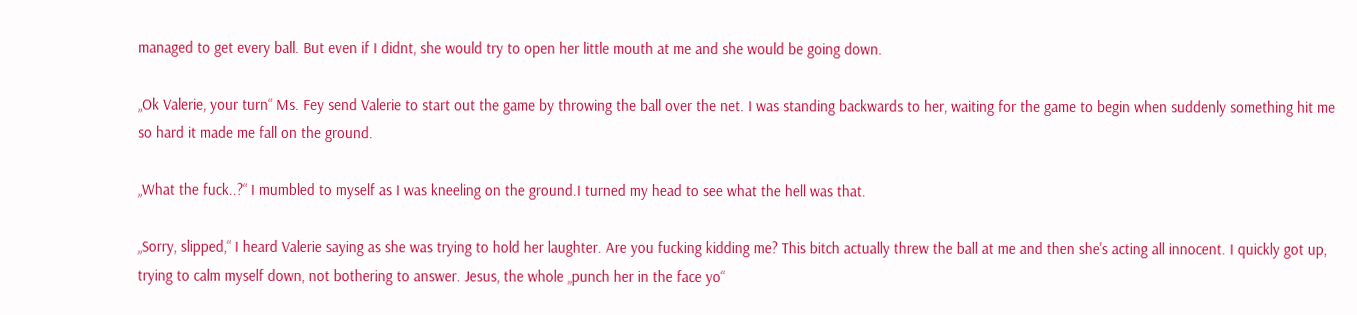managed to get every ball. But even if I didnt, she would try to open her little mouth at me and she would be going down.

„Ok Valerie, your turn“ Ms. Fey send Valerie to start out the game by throwing the ball over the net. I was standing backwards to her, waiting for the game to begin when suddenly something hit me so hard it made me fall on the ground.

„What the fuck..?“ I mumbled to myself as I was kneeling on the ground.I turned my head to see what the hell was that.

„Sorry, slipped,“ I heard Valerie saying as she was trying to hold her laughter. Are you fucking kidding me? This bitch actually threw the ball at me and then she's acting all innocent. I quickly got up, trying to calm myself down, not bothering to answer. Jesus, the whole „punch her in the face yo“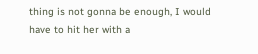thing is not gonna be enough, I would have to hit her with a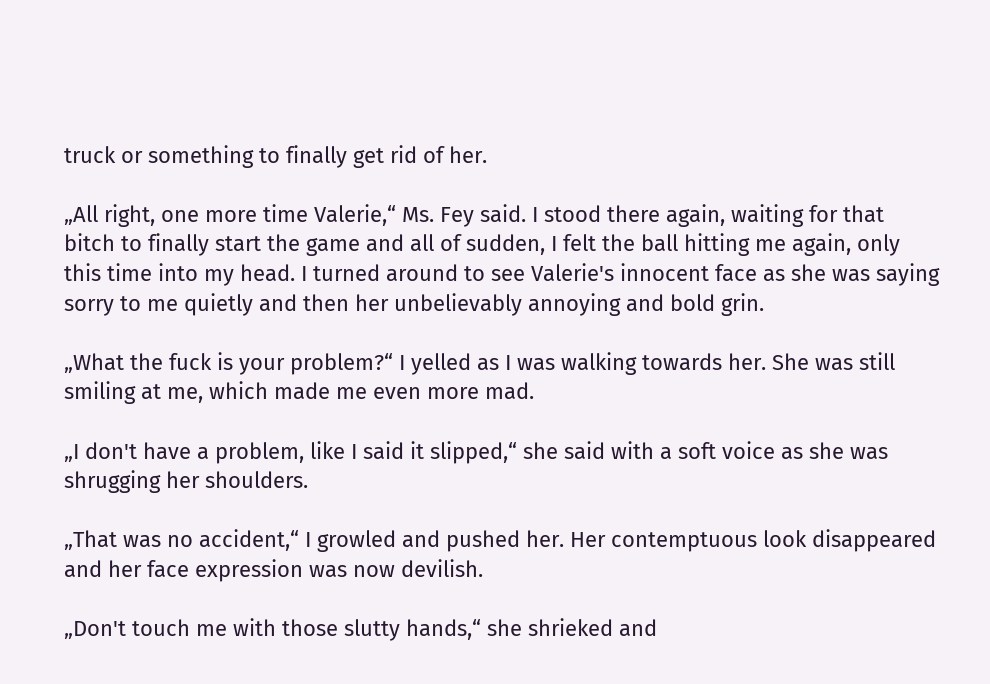truck or something to finally get rid of her.

„All right, one more time Valerie,“ Ms. Fey said. I stood there again, waiting for that bitch to finally start the game and all of sudden, I felt the ball hitting me again, only this time into my head. I turned around to see Valerie's innocent face as she was saying sorry to me quietly and then her unbelievably annoying and bold grin.

„What the fuck is your problem?“ I yelled as I was walking towards her. She was still smiling at me, which made me even more mad.

„I don't have a problem, like I said it slipped,“ she said with a soft voice as she was shrugging her shoulders.

„That was no accident,“ I growled and pushed her. Her contemptuous look disappeared and her face expression was now devilish.

„Don't touch me with those slutty hands,“ she shrieked and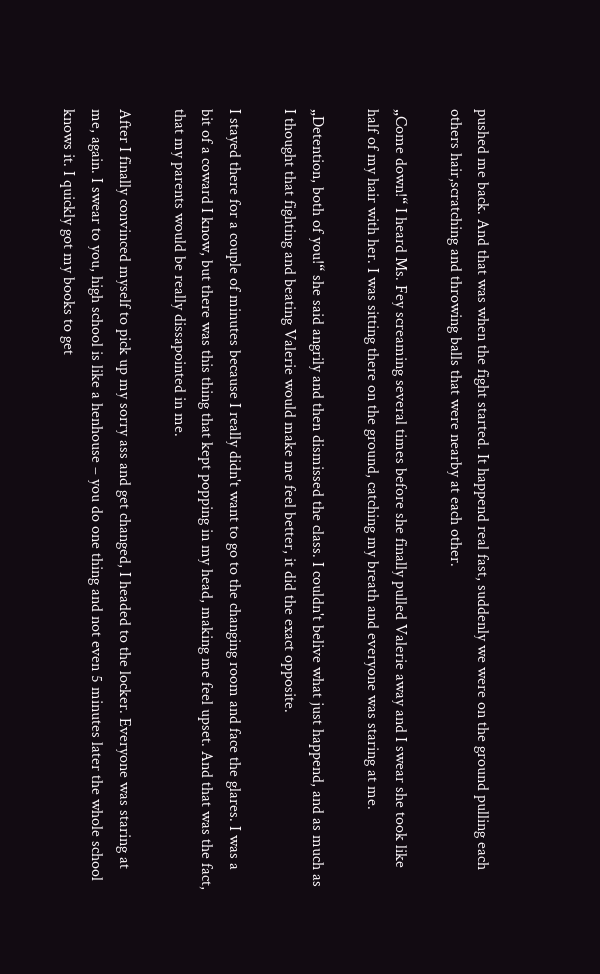pushed me back. And that was when the fight started. It happend real fast, suddenly we were on the ground pulling each others hair,scratching and throwing balls that were nearby at each other.

„Come down!“ I heard Ms. Fey screaming several times before she finally pulled Valerie away and I swear she took like half of my hair with her. I was sitting there on the ground, catching my breath and everyone was staring at me.

„Detention, both of you!“ she said angrily and then dismissed the class. I couldn't belive what just happend, and as much as I thought that fighting and beating Valerie would make me feel better, it did the exact opposite.

I stayed there for a couple of minutes because I really didn't want to go to the changing room and face the glares. I was a bit of a coward I know, but there was this thing that kept popping in my head, making me feel upset. And that was the fact, that my parents would be really dissapointed in me.

After I finally convinced myself to pick up my sorry ass and get changed, I headed to the locker. Everyone was staring at me, again. I swear to you, high school is like a henhouse – you do one thing and not even 5 minutes later the whole school knows it. I quickly got my books to get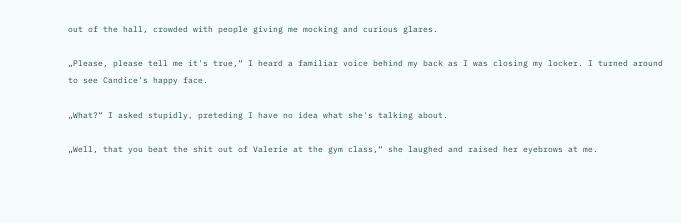out of the hall, crowded with people giving me mocking and curious glares.

„Please, please tell me it's true,“ I heard a familiar voice behind my back as I was closing my locker. I turned around to see Candice's happy face.

„What?“ I asked stupidly, preteding I have no idea what she's talking about.

„Well, that you beat the shit out of Valerie at the gym class,“ she laughed and raised her eyebrows at me.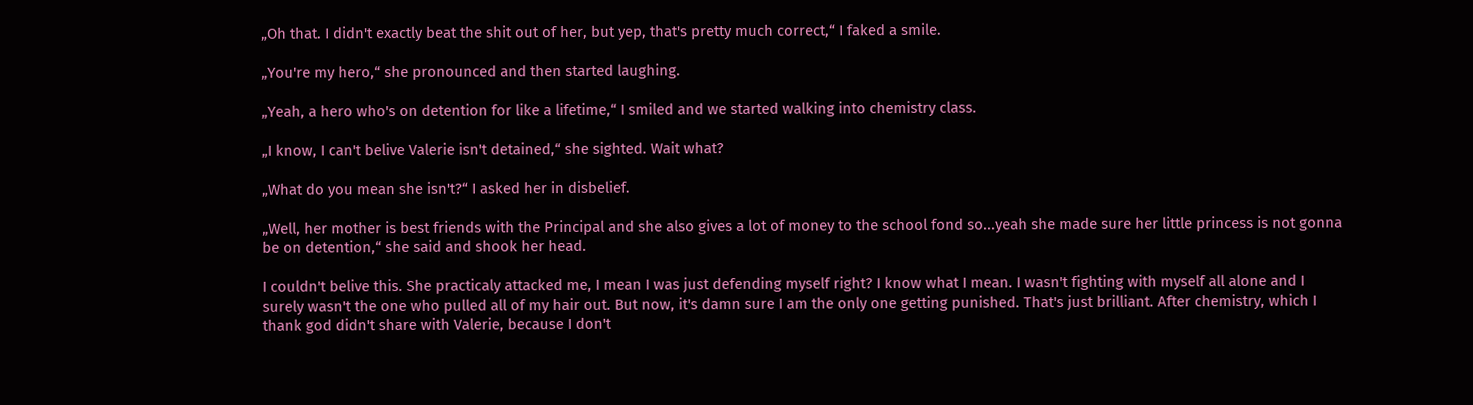„Oh that. I didn't exactly beat the shit out of her, but yep, that's pretty much correct,“ I faked a smile.

„You're my hero,“ she pronounced and then started laughing.

„Yeah, a hero who's on detention for like a lifetime,“ I smiled and we started walking into chemistry class.

„I know, I can't belive Valerie isn't detained,“ she sighted. Wait what?

„What do you mean she isn't?“ I asked her in disbelief.

„Well, her mother is best friends with the Principal and she also gives a lot of money to the school fond so...yeah she made sure her little princess is not gonna be on detention,“ she said and shook her head.

I couldn't belive this. She practicaly attacked me, I mean I was just defending myself right? I know what I mean. I wasn't fighting with myself all alone and I surely wasn't the one who pulled all of my hair out. But now, it's damn sure I am the only one getting punished. That's just brilliant. After chemistry, which I thank god didn't share with Valerie, because I don't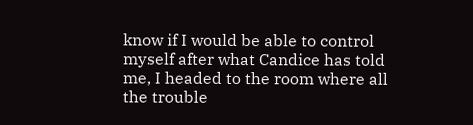know if I would be able to control myself after what Candice has told me, I headed to the room where all the trouble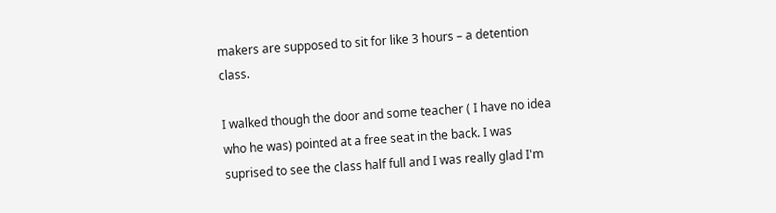makers are supposed to sit for like 3 hours – a detention class.

I walked though the door and some teacher ( I have no idea who he was) pointed at a free seat in the back. I was suprised to see the class half full and I was really glad I'm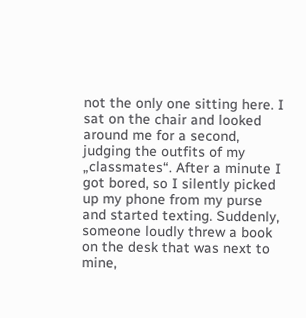not the only one sitting here. I sat on the chair and looked around me for a second, judging the outfits of my „classmates“. After a minute I got bored, so I silently picked up my phone from my purse and started texting. Suddenly, someone loudly threw a book on the desk that was next to mine,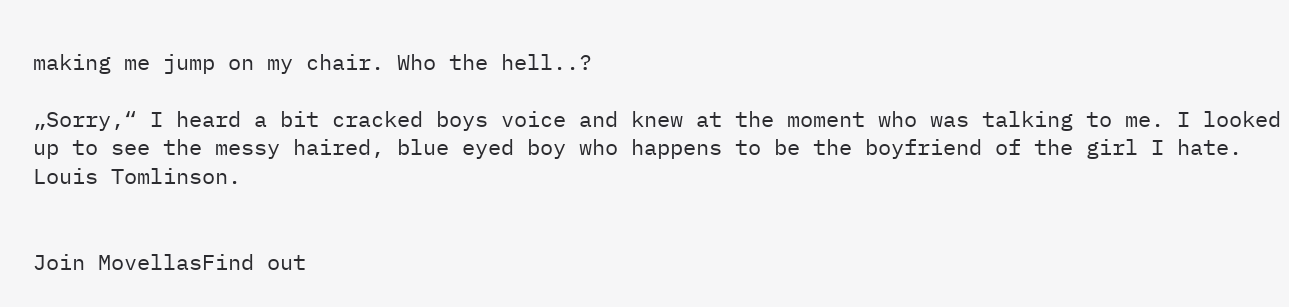making me jump on my chair. Who the hell..?

„Sorry,“ I heard a bit cracked boys voice and knew at the moment who was talking to me. I looked up to see the messy haired, blue eyed boy who happens to be the boyfriend of the girl I hate. Louis Tomlinson.


Join MovellasFind out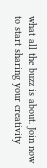what all the buzz is about. Join now to start sharing your creativity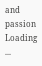and passion
Loading ...